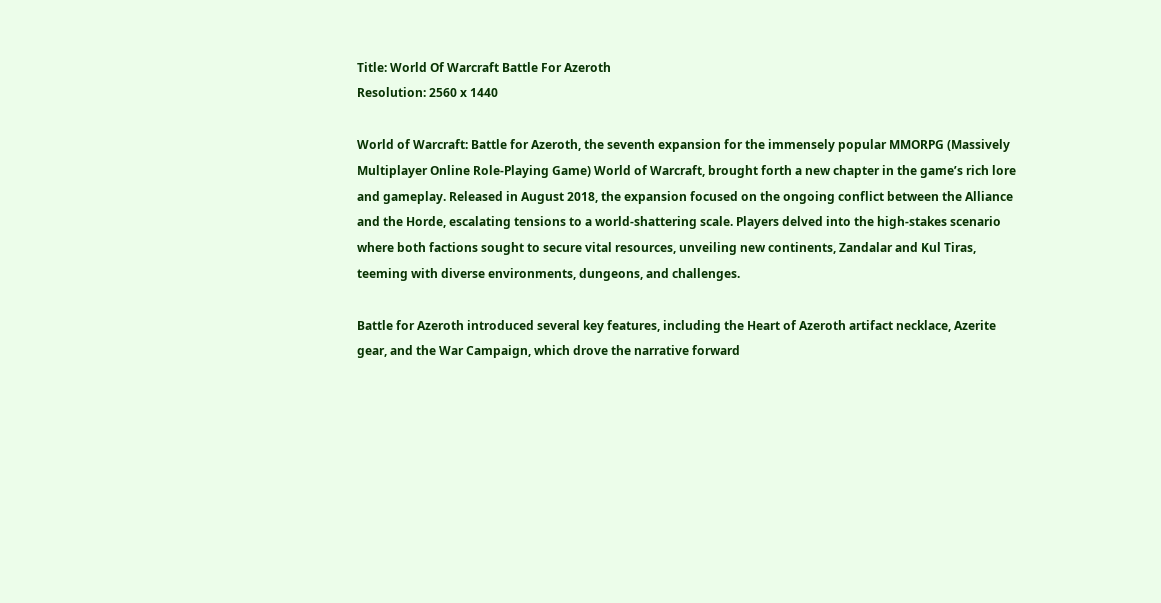Title: World Of Warcraft Battle For Azeroth
Resolution: 2560 x 1440

World of Warcraft: Battle for Azeroth, the seventh expansion for the immensely popular MMORPG (Massively Multiplayer Online Role-Playing Game) World of Warcraft, brought forth a new chapter in the game’s rich lore and gameplay. Released in August 2018, the expansion focused on the ongoing conflict between the Alliance and the Horde, escalating tensions to a world-shattering scale. Players delved into the high-stakes scenario where both factions sought to secure vital resources, unveiling new continents, Zandalar and Kul Tiras, teeming with diverse environments, dungeons, and challenges.

Battle for Azeroth introduced several key features, including the Heart of Azeroth artifact necklace, Azerite gear, and the War Campaign, which drove the narrative forward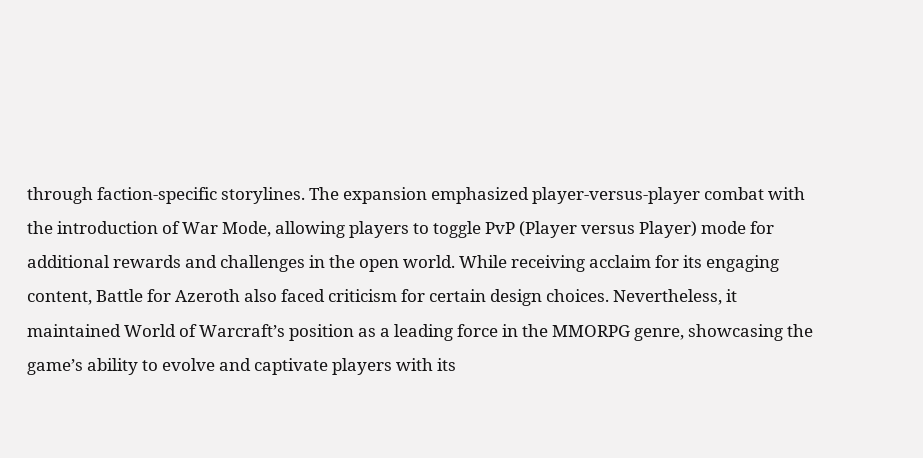through faction-specific storylines. The expansion emphasized player-versus-player combat with the introduction of War Mode, allowing players to toggle PvP (Player versus Player) mode for additional rewards and challenges in the open world. While receiving acclaim for its engaging content, Battle for Azeroth also faced criticism for certain design choices. Nevertheless, it maintained World of Warcraft’s position as a leading force in the MMORPG genre, showcasing the game’s ability to evolve and captivate players with its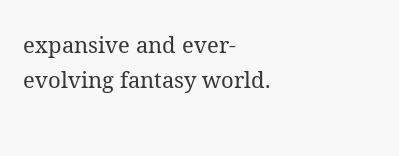expansive and ever-evolving fantasy world.